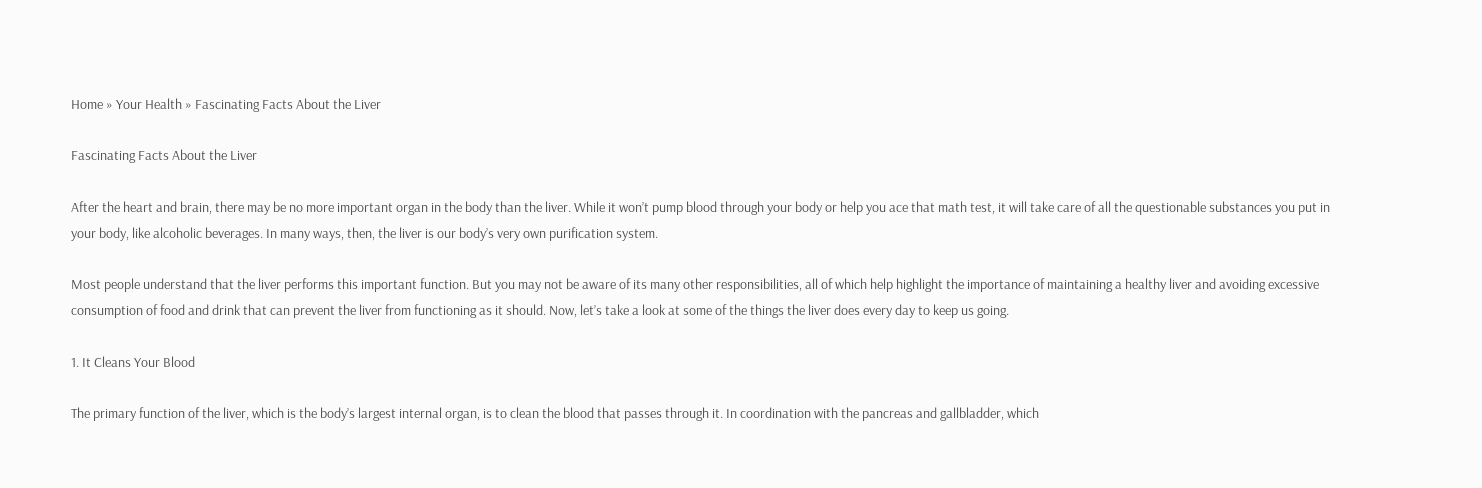Home » Your Health » Fascinating Facts About the Liver

Fascinating Facts About the Liver

After the heart and brain, there may be no more important organ in the body than the liver. While it won’t pump blood through your body or help you ace that math test, it will take care of all the questionable substances you put in your body, like alcoholic beverages. In many ways, then, the liver is our body’s very own purification system.

Most people understand that the liver performs this important function. But you may not be aware of its many other responsibilities, all of which help highlight the importance of maintaining a healthy liver and avoiding excessive consumption of food and drink that can prevent the liver from functioning as it should. Now, let’s take a look at some of the things the liver does every day to keep us going.

1. It Cleans Your Blood

The primary function of the liver, which is the body’s largest internal organ, is to clean the blood that passes through it. In coordination with the pancreas and gallbladder, which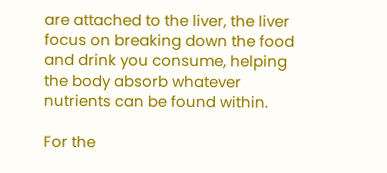are attached to the liver, the liver focus on breaking down the food and drink you consume, helping the body absorb whatever nutrients can be found within.

For the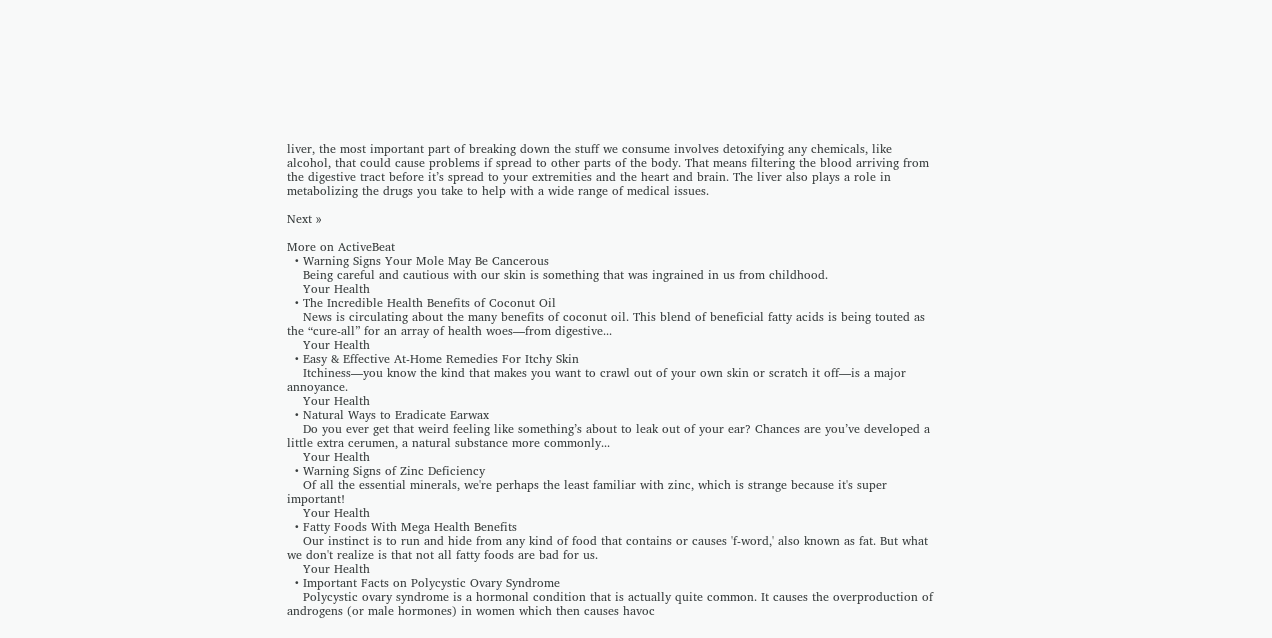liver, the most important part of breaking down the stuff we consume involves detoxifying any chemicals, like alcohol, that could cause problems if spread to other parts of the body. That means filtering the blood arriving from the digestive tract before it’s spread to your extremities and the heart and brain. The liver also plays a role in metabolizing the drugs you take to help with a wide range of medical issues.

Next »

More on ActiveBeat
  • Warning Signs Your Mole May Be Cancerous
    Being careful and cautious with our skin is something that was ingrained in us from childhood.
    Your Health
  • The Incredible Health Benefits of Coconut Oil
    News is circulating about the many benefits of coconut oil. This blend of beneficial fatty acids is being touted as the “cure-all” for an array of health woes—from digestive...
    Your Health
  • Easy & Effective At-Home Remedies For Itchy Skin
    Itchiness—you know the kind that makes you want to crawl out of your own skin or scratch it off—is a major annoyance.
    Your Health
  • Natural Ways to Eradicate Earwax
    Do you ever get that weird feeling like something’s about to leak out of your ear? Chances are you’ve developed a little extra cerumen, a natural substance more commonly...
    Your Health
  • Warning Signs of Zinc Deficiency
    Of all the essential minerals, we're perhaps the least familiar with zinc, which is strange because it's super important!
    Your Health
  • Fatty Foods With Mega Health Benefits
    Our instinct is to run and hide from any kind of food that contains or causes 'f-word,' also known as fat. But what we don't realize is that not all fatty foods are bad for us.
    Your Health
  • Important Facts on Polycystic Ovary Syndrome
    Polycystic ovary syndrome is a hormonal condition that is actually quite common. It causes the overproduction of androgens (or male hormones) in women which then causes havoc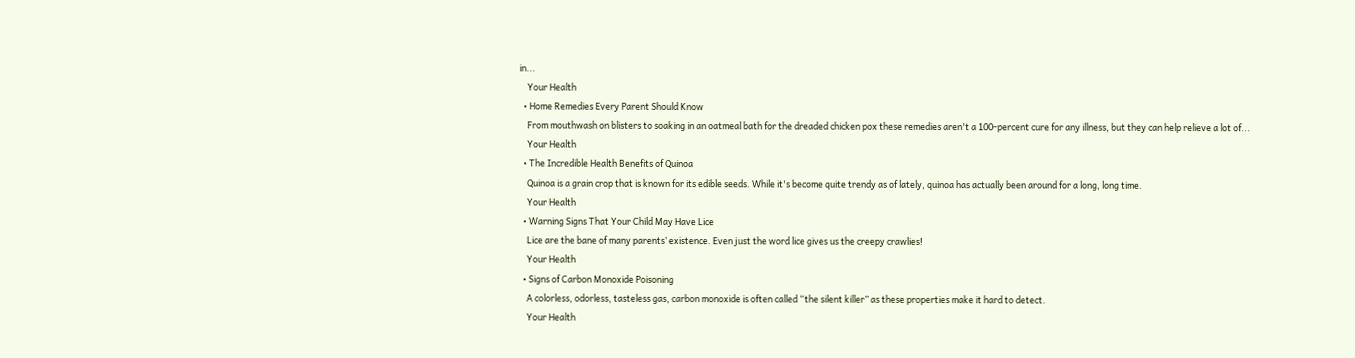in...
    Your Health
  • Home Remedies Every Parent Should Know
    From mouthwash on blisters to soaking in an oatmeal bath for the dreaded chicken pox these remedies aren't a 100-percent cure for any illness, but they can help relieve a lot of...
    Your Health
  • The Incredible Health Benefits of Quinoa
    Quinoa is a grain crop that is known for its edible seeds. While it's become quite trendy as of lately, quinoa has actually been around for a long, long time.
    Your Health
  • Warning Signs That Your Child May Have Lice
    Lice are the bane of many parents’ existence. Even just the word lice gives us the creepy crawlies!
    Your Health
  • Signs of Carbon Monoxide Poisoning
    A colorless, odorless, tasteless gas, carbon monoxide is often called “the silent killer” as these properties make it hard to detect.
    Your Health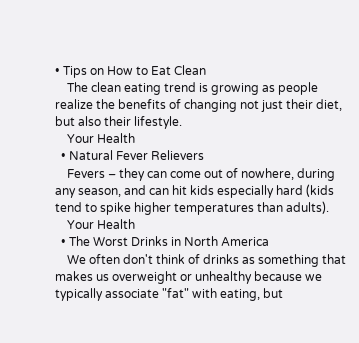• Tips on How to Eat Clean
    The clean eating trend is growing as people realize the benefits of changing not just their diet, but also their lifestyle.
    Your Health
  • Natural Fever Relievers
    Fevers – they can come out of nowhere, during any season, and can hit kids especially hard (kids tend to spike higher temperatures than adults).
    Your Health
  • The Worst Drinks in North America
    We often don't think of drinks as something that makes us overweight or unhealthy because we typically associate "fat" with eating, but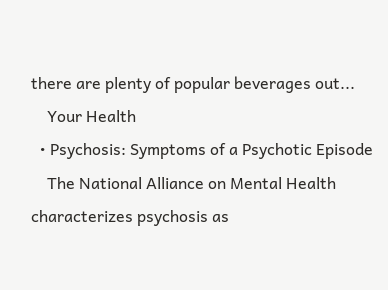there are plenty of popular beverages out...
    Your Health
  • Psychosis: Symptoms of a Psychotic Episode
    The National Alliance on Mental Health characterizes psychosis as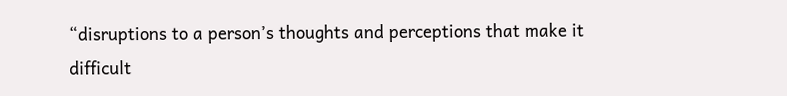“disruptions to a person’s thoughts and perceptions that make it difficult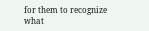for them to recognize what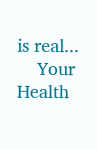is real...
    Your Health